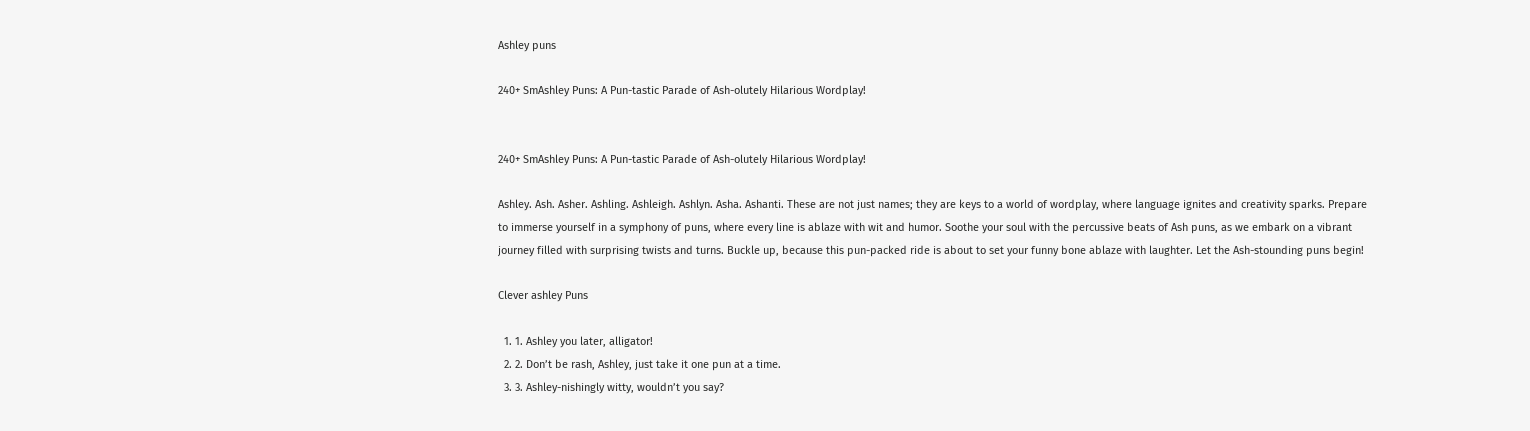Ashley puns

240+ SmAshley Puns: A Pun-tastic Parade of Ash-olutely Hilarious Wordplay!


240+ SmAshley Puns: A Pun-tastic Parade of Ash-olutely Hilarious Wordplay!

Ashley. Ash. Asher. Ashling. Ashleigh. Ashlyn. Asha. Ashanti. These are not just names; they are keys to a world of wordplay, where language ignites and creativity sparks. Prepare to immerse yourself in a symphony of puns, where every line is ablaze with wit and humor. Soothe your soul with the percussive beats of Ash puns, as we embark on a vibrant journey filled with surprising twists and turns. Buckle up, because this pun-packed ride is about to set your funny bone ablaze with laughter. Let the Ash-stounding puns begin!

Clever ashley Puns

  1. 1. Ashley you later, alligator!
  2. 2. Don’t be rash, Ashley, just take it one pun at a time.
  3. 3. Ashley-nishingly witty, wouldn’t you say?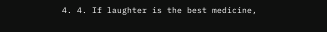4. 4. If laughter is the best medicine,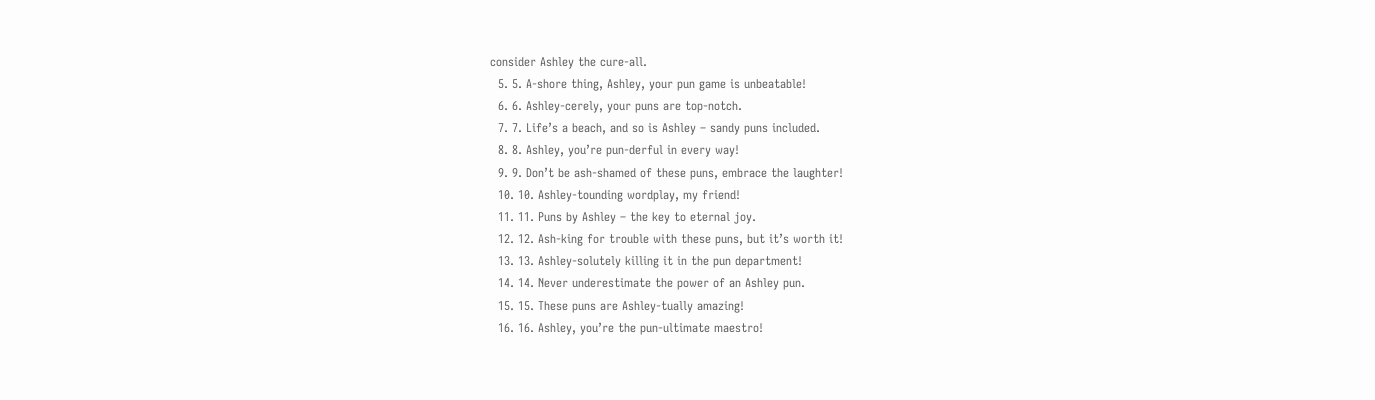consider Ashley the cure-all.
  5. 5. A-shore thing, Ashley, your pun game is unbeatable!
  6. 6. Ashley-cerely, your puns are top-notch.
  7. 7. Life’s a beach, and so is Ashley – sandy puns included.
  8. 8. Ashley, you’re pun-derful in every way!
  9. 9. Don’t be ash-shamed of these puns, embrace the laughter!
  10. 10. Ashley-tounding wordplay, my friend!
  11. 11. Puns by Ashley – the key to eternal joy.
  12. 12. Ash-king for trouble with these puns, but it’s worth it!
  13. 13. Ashley-solutely killing it in the pun department!
  14. 14. Never underestimate the power of an Ashley pun.
  15. 15. These puns are Ashley-tually amazing!
  16. 16. Ashley, you’re the pun-ultimate maestro!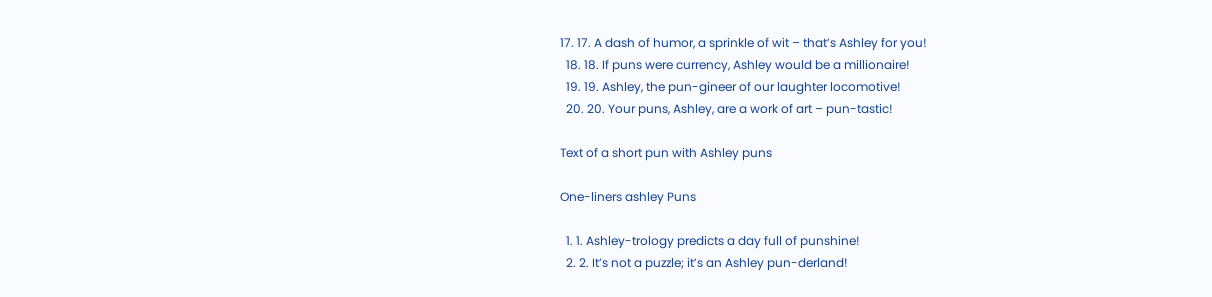17. 17. A dash of humor, a sprinkle of wit – that’s Ashley for you!
  18. 18. If puns were currency, Ashley would be a millionaire!
  19. 19. Ashley, the pun-gineer of our laughter locomotive!
  20. 20. Your puns, Ashley, are a work of art – pun-tastic!

Text of a short pun with Ashley puns

One-liners ashley Puns

  1. 1. Ashley-trology predicts a day full of punshine!
  2. 2. It’s not a puzzle; it’s an Ashley pun-derland!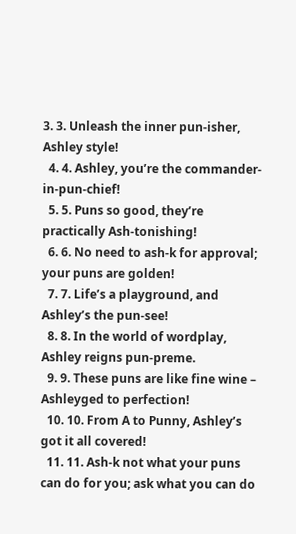3. 3. Unleash the inner pun-isher, Ashley style!
  4. 4. Ashley, you’re the commander-in-pun-chief!
  5. 5. Puns so good, they’re practically Ash-tonishing!
  6. 6. No need to ash-k for approval; your puns are golden!
  7. 7. Life’s a playground, and Ashley’s the pun-see!
  8. 8. In the world of wordplay, Ashley reigns pun-preme.
  9. 9. These puns are like fine wine – Ashleyged to perfection!
  10. 10. From A to Punny, Ashley’s got it all covered!
  11. 11. Ash-k not what your puns can do for you; ask what you can do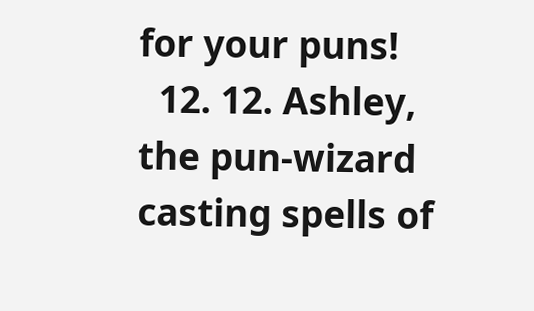for your puns!
  12. 12. Ashley, the pun-wizard casting spells of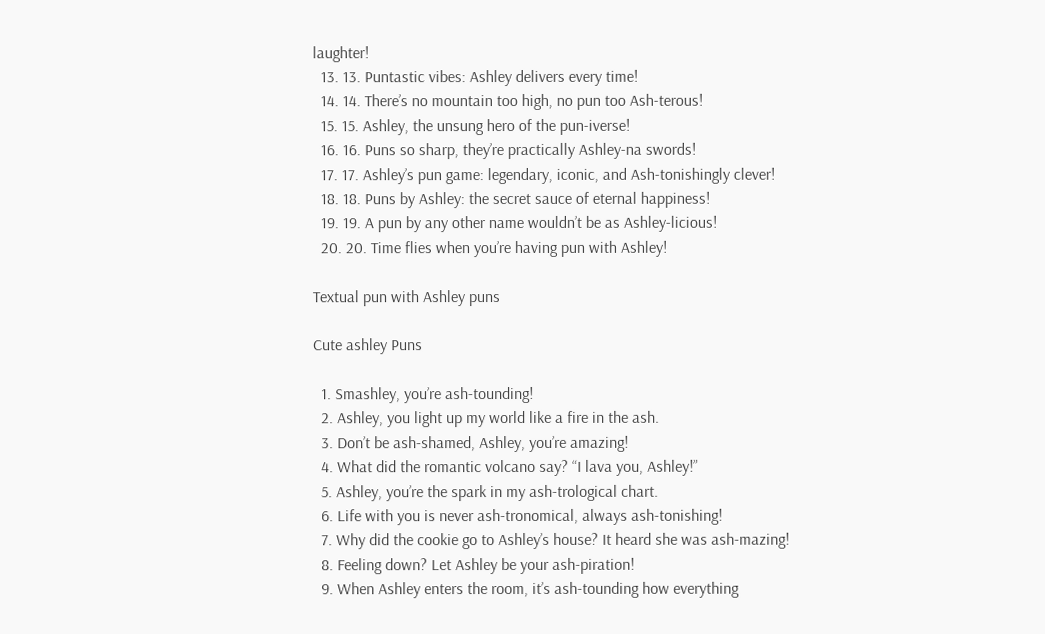laughter!
  13. 13. Puntastic vibes: Ashley delivers every time!
  14. 14. There’s no mountain too high, no pun too Ash-terous!
  15. 15. Ashley, the unsung hero of the pun-iverse!
  16. 16. Puns so sharp, they’re practically Ashley-na swords!
  17. 17. Ashley’s pun game: legendary, iconic, and Ash-tonishingly clever!
  18. 18. Puns by Ashley: the secret sauce of eternal happiness!
  19. 19. A pun by any other name wouldn’t be as Ashley-licious!
  20. 20. Time flies when you’re having pun with Ashley!

Textual pun with Ashley puns

Cute ashley Puns

  1. Smashley, you’re ash-tounding!
  2. Ashley, you light up my world like a fire in the ash.
  3. Don’t be ash-shamed, Ashley, you’re amazing!
  4. What did the romantic volcano say? “I lava you, Ashley!”
  5. Ashley, you’re the spark in my ash-trological chart.
  6. Life with you is never ash-tronomical, always ash-tonishing!
  7. Why did the cookie go to Ashley’s house? It heard she was ash-mazing!
  8. Feeling down? Let Ashley be your ash-piration!
  9. When Ashley enters the room, it’s ash-tounding how everything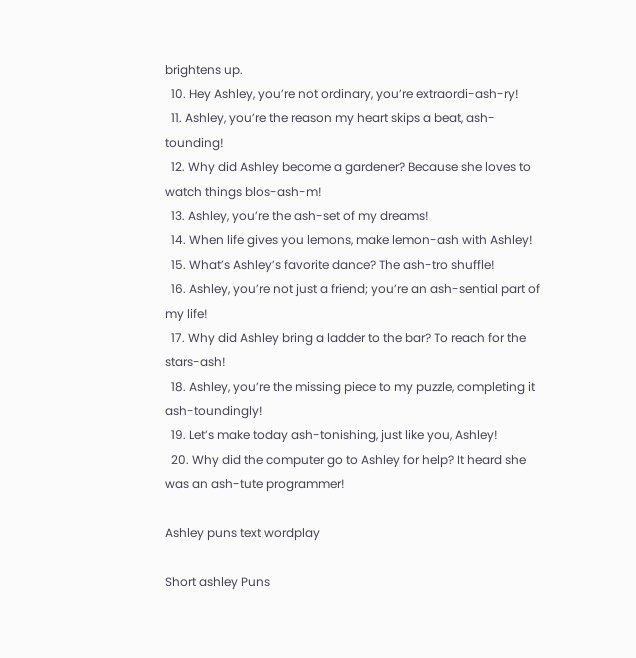brightens up.
  10. Hey Ashley, you’re not ordinary, you’re extraordi-ash-ry!
  11. Ashley, you’re the reason my heart skips a beat, ash-tounding!
  12. Why did Ashley become a gardener? Because she loves to watch things blos-ash-m!
  13. Ashley, you’re the ash-set of my dreams!
  14. When life gives you lemons, make lemon-ash with Ashley!
  15. What’s Ashley’s favorite dance? The ash-tro shuffle!
  16. Ashley, you’re not just a friend; you’re an ash-sential part of my life!
  17. Why did Ashley bring a ladder to the bar? To reach for the stars-ash!
  18. Ashley, you’re the missing piece to my puzzle, completing it ash-toundingly!
  19. Let’s make today ash-tonishing, just like you, Ashley!
  20. Why did the computer go to Ashley for help? It heard she was an ash-tute programmer!

Ashley puns text wordplay

Short ashley Puns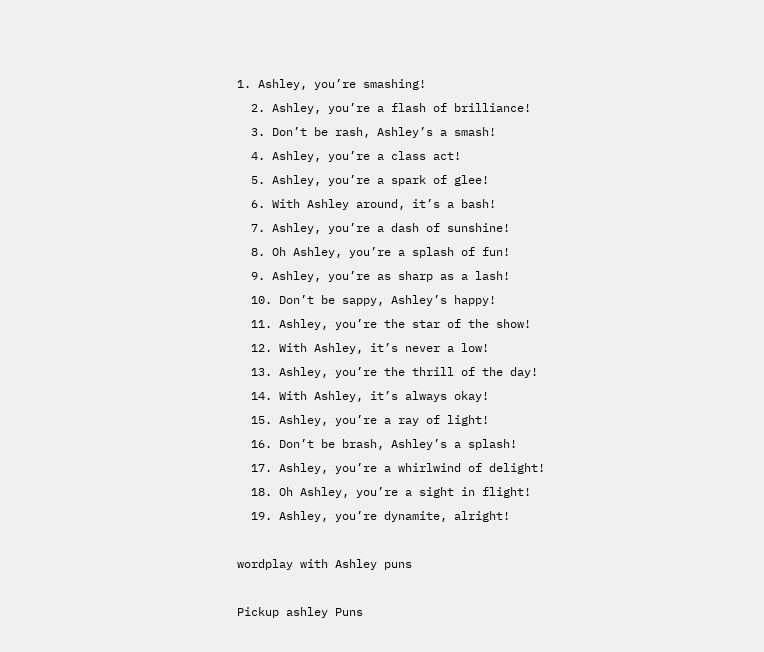1. Ashley, you’re smashing!
  2. Ashley, you’re a flash of brilliance!
  3. Don’t be rash, Ashley’s a smash!
  4. Ashley, you’re a class act!
  5. Ashley, you’re a spark of glee!
  6. With Ashley around, it’s a bash!
  7. Ashley, you’re a dash of sunshine!
  8. Oh Ashley, you’re a splash of fun!
  9. Ashley, you’re as sharp as a lash!
  10. Don’t be sappy, Ashley’s happy!
  11. Ashley, you’re the star of the show!
  12. With Ashley, it’s never a low!
  13. Ashley, you’re the thrill of the day!
  14. With Ashley, it’s always okay!
  15. Ashley, you’re a ray of light!
  16. Don’t be brash, Ashley’s a splash!
  17. Ashley, you’re a whirlwind of delight!
  18. Oh Ashley, you’re a sight in flight!
  19. Ashley, you’re dynamite, alright!

wordplay with Ashley puns

Pickup ashley Puns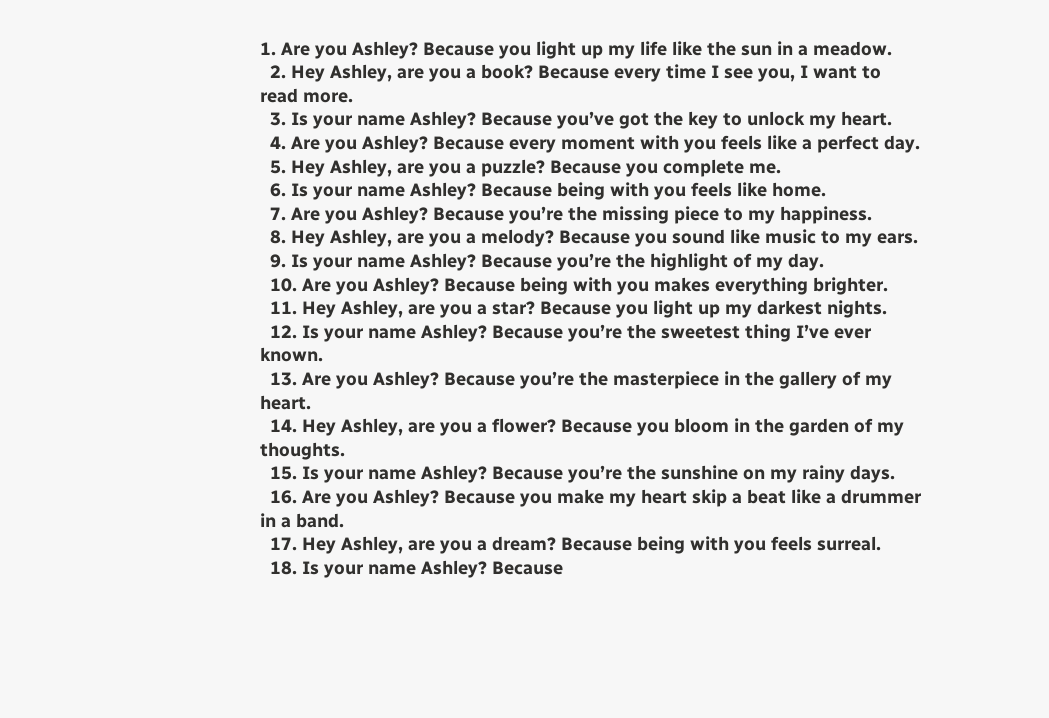1. Are you Ashley? Because you light up my life like the sun in a meadow.
  2. Hey Ashley, are you a book? Because every time I see you, I want to read more.
  3. Is your name Ashley? Because you’ve got the key to unlock my heart.
  4. Are you Ashley? Because every moment with you feels like a perfect day.
  5. Hey Ashley, are you a puzzle? Because you complete me.
  6. Is your name Ashley? Because being with you feels like home.
  7. Are you Ashley? Because you’re the missing piece to my happiness.
  8. Hey Ashley, are you a melody? Because you sound like music to my ears.
  9. Is your name Ashley? Because you’re the highlight of my day.
  10. Are you Ashley? Because being with you makes everything brighter.
  11. Hey Ashley, are you a star? Because you light up my darkest nights.
  12. Is your name Ashley? Because you’re the sweetest thing I’ve ever known.
  13. Are you Ashley? Because you’re the masterpiece in the gallery of my heart.
  14. Hey Ashley, are you a flower? Because you bloom in the garden of my thoughts.
  15. Is your name Ashley? Because you’re the sunshine on my rainy days.
  16. Are you Ashley? Because you make my heart skip a beat like a drummer in a band.
  17. Hey Ashley, are you a dream? Because being with you feels surreal.
  18. Is your name Ashley? Because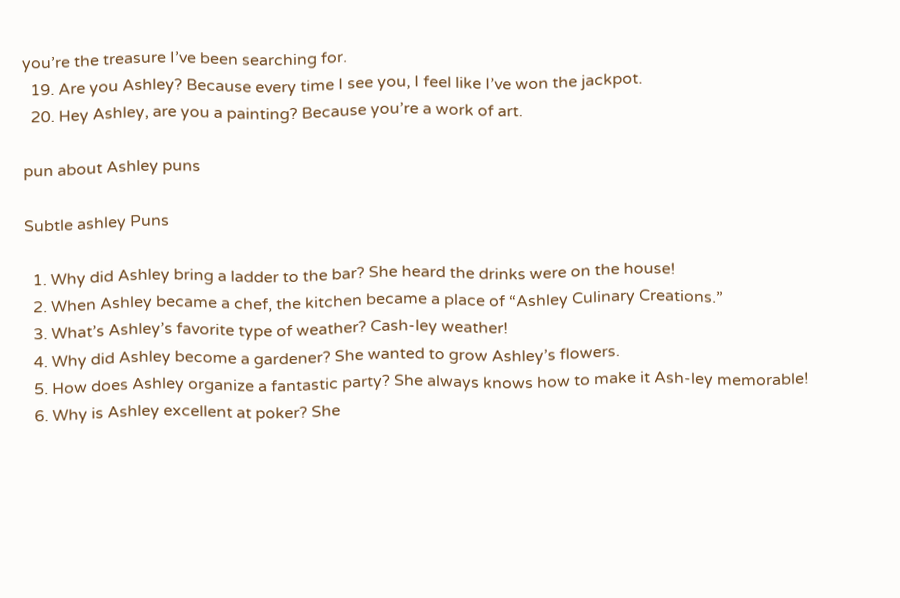you’re the treasure I’ve been searching for.
  19. Are you Ashley? Because every time I see you, I feel like I’ve won the jackpot.
  20. Hey Ashley, are you a painting? Because you’re a work of art.

pun about Ashley puns

Subtle ashley Puns

  1. Why did Ashley bring a ladder to the bar? She heard the drinks were on the house!
  2. When Ashley became a chef, the kitchen became a place of “Ashley Culinary Creations.”
  3. What’s Ashley’s favorite type of weather? Cash-ley weather!
  4. Why did Ashley become a gardener? She wanted to grow Ashley’s flowers.
  5. How does Ashley organize a fantastic party? She always knows how to make it Ash-ley memorable!
  6. Why is Ashley excellent at poker? She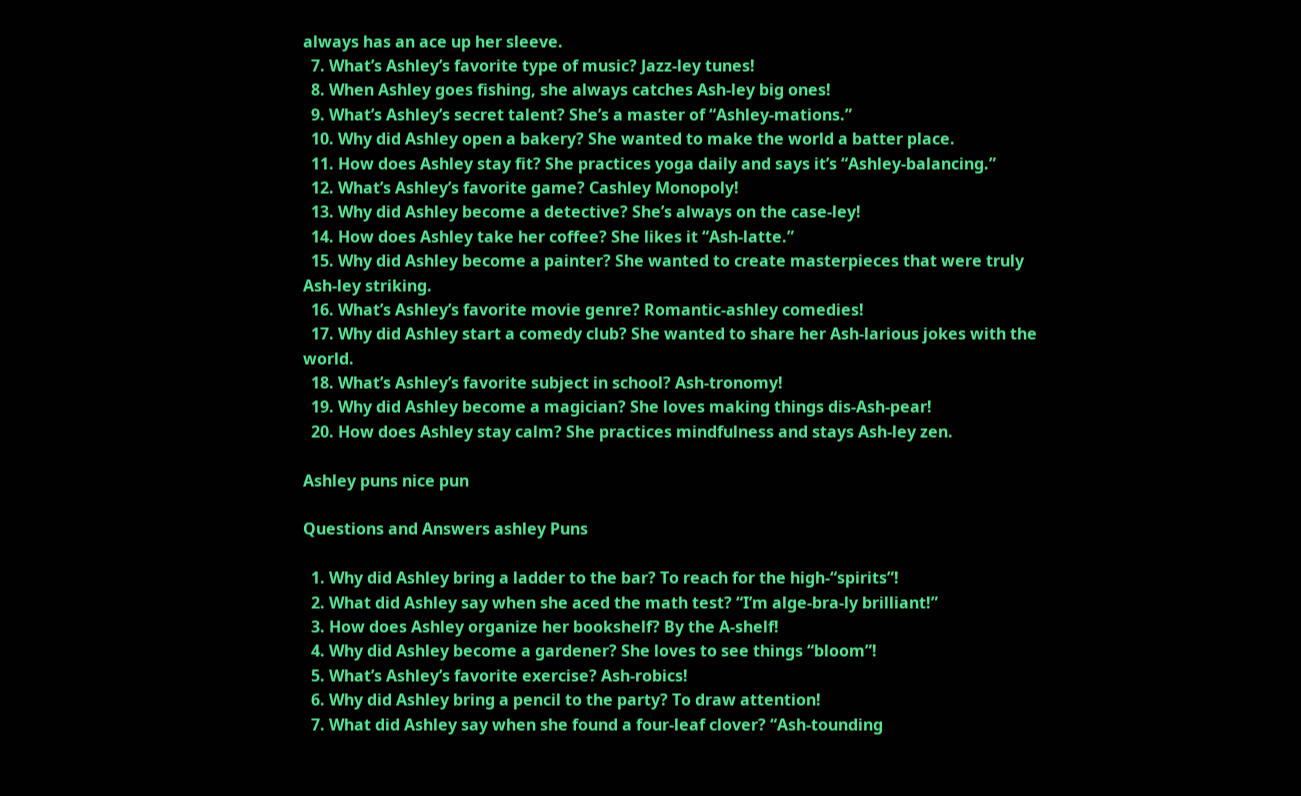always has an ace up her sleeve.
  7. What’s Ashley’s favorite type of music? Jazz-ley tunes!
  8. When Ashley goes fishing, she always catches Ash-ley big ones!
  9. What’s Ashley’s secret talent? She’s a master of “Ashley-mations.”
  10. Why did Ashley open a bakery? She wanted to make the world a batter place.
  11. How does Ashley stay fit? She practices yoga daily and says it’s “Ashley-balancing.”
  12. What’s Ashley’s favorite game? Cashley Monopoly!
  13. Why did Ashley become a detective? She’s always on the case-ley!
  14. How does Ashley take her coffee? She likes it “Ash-latte.”
  15. Why did Ashley become a painter? She wanted to create masterpieces that were truly Ash-ley striking.
  16. What’s Ashley’s favorite movie genre? Romantic-ashley comedies!
  17. Why did Ashley start a comedy club? She wanted to share her Ash-larious jokes with the world.
  18. What’s Ashley’s favorite subject in school? Ash-tronomy!
  19. Why did Ashley become a magician? She loves making things dis-Ash-pear!
  20. How does Ashley stay calm? She practices mindfulness and stays Ash-ley zen.

Ashley puns nice pun

Questions and Answers ashley Puns

  1. Why did Ashley bring a ladder to the bar? To reach for the high-“spirits”!
  2. What did Ashley say when she aced the math test? “I’m alge-bra-ly brilliant!”
  3. How does Ashley organize her bookshelf? By the A-shelf!
  4. Why did Ashley become a gardener? She loves to see things “bloom”!
  5. What’s Ashley’s favorite exercise? Ash-robics!
  6. Why did Ashley bring a pencil to the party? To draw attention!
  7. What did Ashley say when she found a four-leaf clover? “Ash-tounding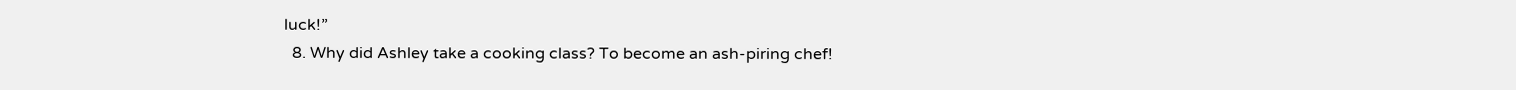luck!”
  8. Why did Ashley take a cooking class? To become an ash-piring chef!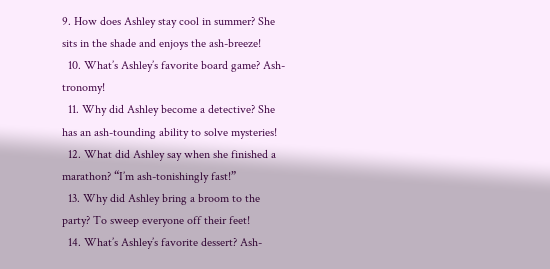9. How does Ashley stay cool in summer? She sits in the shade and enjoys the ash-breeze!
  10. What’s Ashley’s favorite board game? Ash-tronomy!
  11. Why did Ashley become a detective? She has an ash-tounding ability to solve mysteries!
  12. What did Ashley say when she finished a marathon? “I’m ash-tonishingly fast!”
  13. Why did Ashley bring a broom to the party? To sweep everyone off their feet!
  14. What’s Ashley’s favorite dessert? Ash-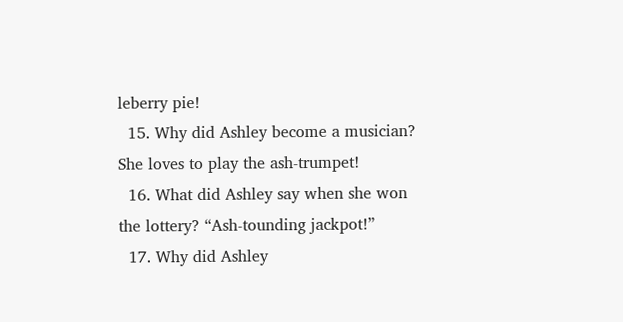leberry pie!
  15. Why did Ashley become a musician? She loves to play the ash-trumpet!
  16. What did Ashley say when she won the lottery? “Ash-tounding jackpot!”
  17. Why did Ashley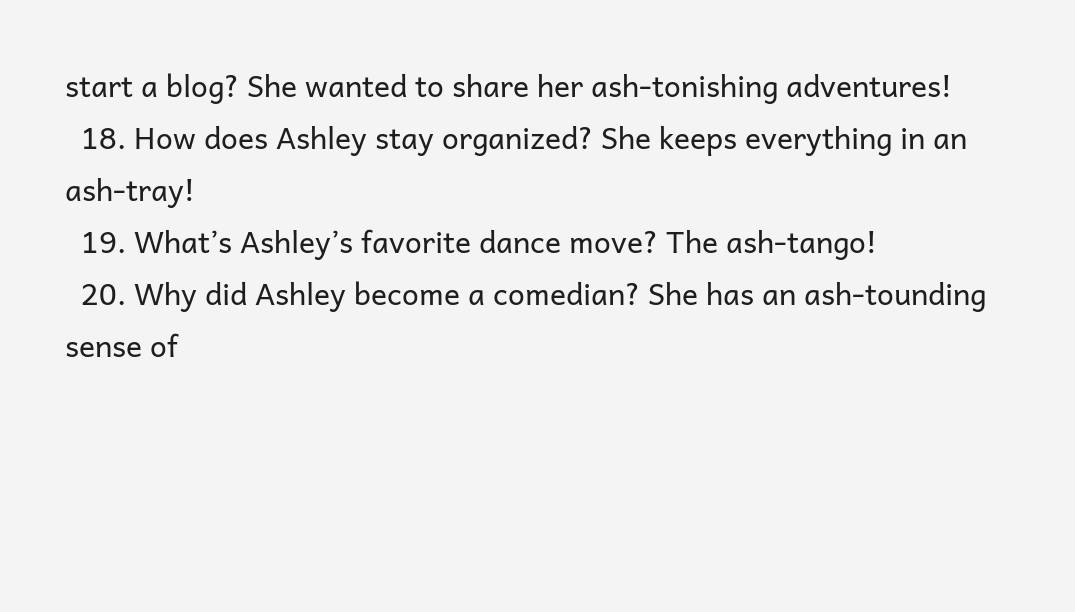start a blog? She wanted to share her ash-tonishing adventures!
  18. How does Ashley stay organized? She keeps everything in an ash-tray!
  19. What’s Ashley’s favorite dance move? The ash-tango!
  20. Why did Ashley become a comedian? She has an ash-tounding sense of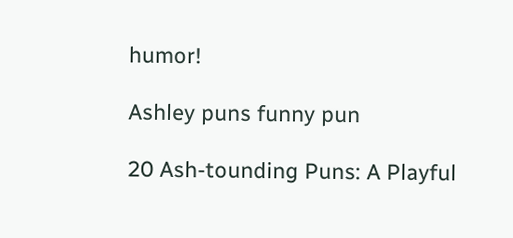humor!

Ashley puns funny pun

20 Ash-tounding Puns: A Playful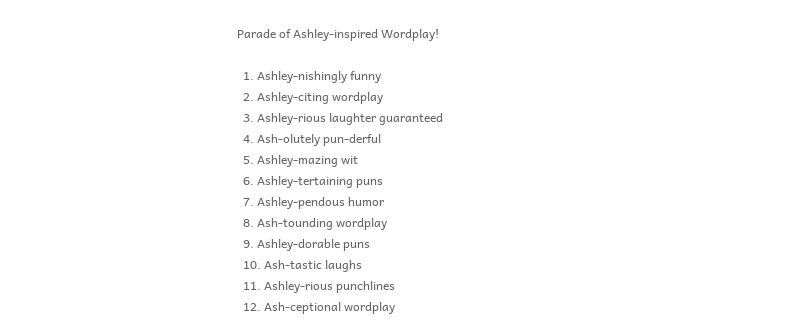Parade of Ashley-inspired Wordplay!

  1. Ashley-nishingly funny
  2. Ashley-citing wordplay
  3. Ashley-rious laughter guaranteed
  4. Ash-olutely pun-derful
  5. Ashley-mazing wit
  6. Ashley-tertaining puns
  7. Ashley-pendous humor
  8. Ash-tounding wordplay
  9. Ashley-dorable puns
  10. Ash-tastic laughs
  11. Ashley-rious punchlines
  12. Ash-ceptional wordplay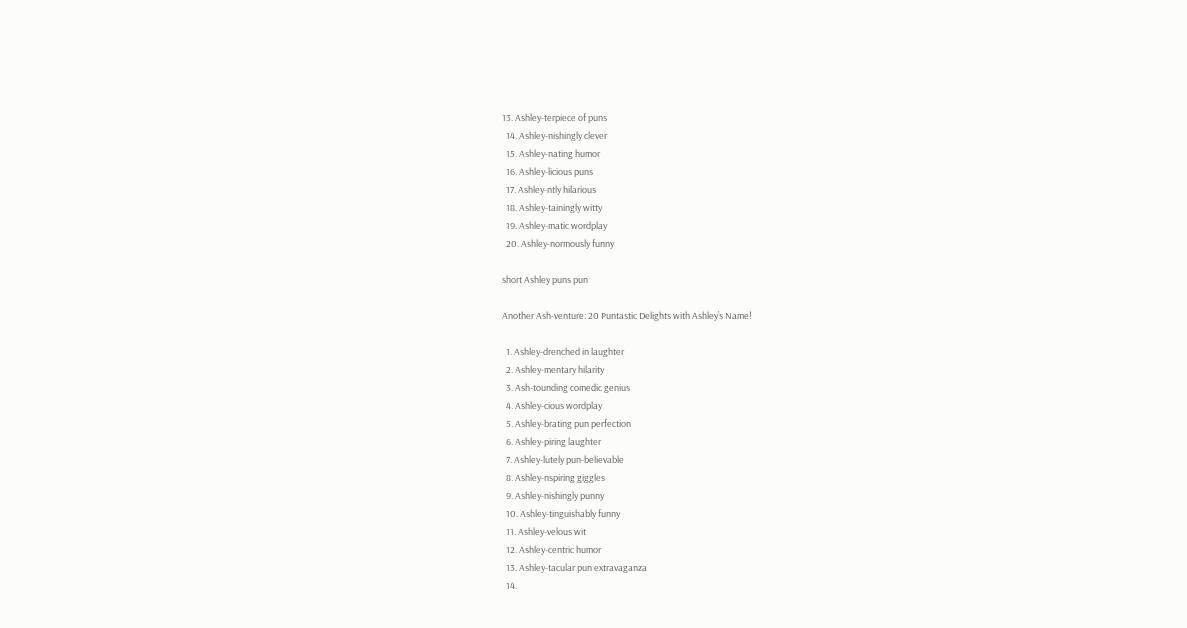13. Ashley-terpiece of puns
  14. Ashley-nishingly clever
  15. Ashley-nating humor
  16. Ashley-licious puns
  17. Ashley-ntly hilarious
  18. Ashley-tainingly witty
  19. Ashley-matic wordplay
  20. Ashley-normously funny

short Ashley puns pun

Another Ash-venture: 20 Puntastic Delights with Ashley’s Name!

  1. Ashley-drenched in laughter
  2. Ashley-mentary hilarity
  3. Ash-tounding comedic genius
  4. Ashley-cious wordplay
  5. Ashley-brating pun perfection
  6. Ashley-piring laughter
  7. Ashley-lutely pun-believable
  8. Ashley-nspiring giggles
  9. Ashley-nishingly punny
  10. Ashley-tinguishably funny
  11. Ashley-velous wit
  12. Ashley-centric humor
  13. Ashley-tacular pun extravaganza
  14.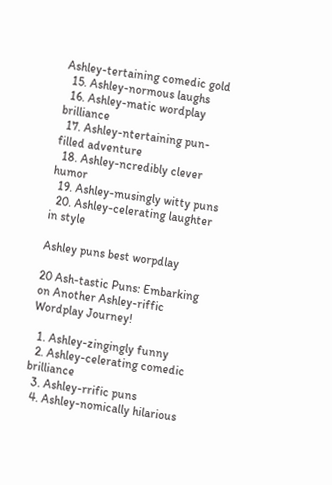Ashley-tertaining comedic gold
  15. Ashley-normous laughs
  16. Ashley-matic wordplay brilliance
  17. Ashley-ntertaining pun-filled adventure
  18. Ashley-ncredibly clever humor
  19. Ashley-musingly witty puns
  20. Ashley-celerating laughter in style

Ashley puns best worpdlay

20 Ash-tastic Puns: Embarking on Another Ashley-riffic Wordplay Journey!

  1. Ashley-zingingly funny
  2. Ashley-celerating comedic brilliance
  3. Ashley-rrific puns
  4. Ashley-nomically hilarious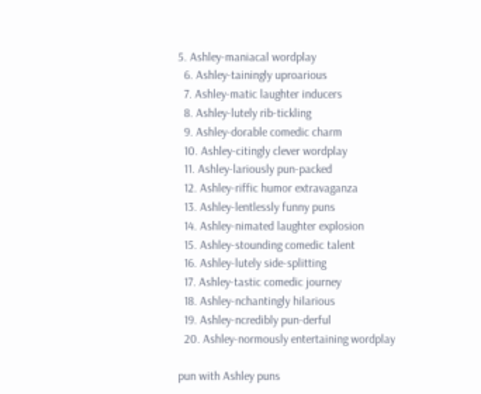5. Ashley-maniacal wordplay
  6. Ashley-tainingly uproarious
  7. Ashley-matic laughter inducers
  8. Ashley-lutely rib-tickling
  9. Ashley-dorable comedic charm
  10. Ashley-citingly clever wordplay
  11. Ashley-lariously pun-packed
  12. Ashley-riffic humor extravaganza
  13. Ashley-lentlessly funny puns
  14. Ashley-nimated laughter explosion
  15. Ashley-stounding comedic talent
  16. Ashley-lutely side-splitting
  17. Ashley-tastic comedic journey
  18. Ashley-nchantingly hilarious
  19. Ashley-ncredibly pun-derful
  20. Ashley-normously entertaining wordplay

pun with Ashley puns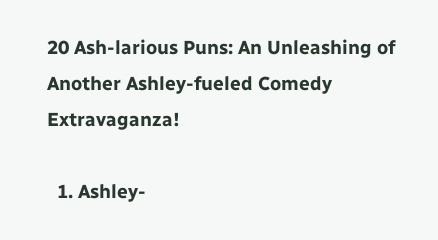20 Ash-larious Puns: An Unleashing of Another Ashley-fueled Comedy Extravaganza!

  1. Ashley-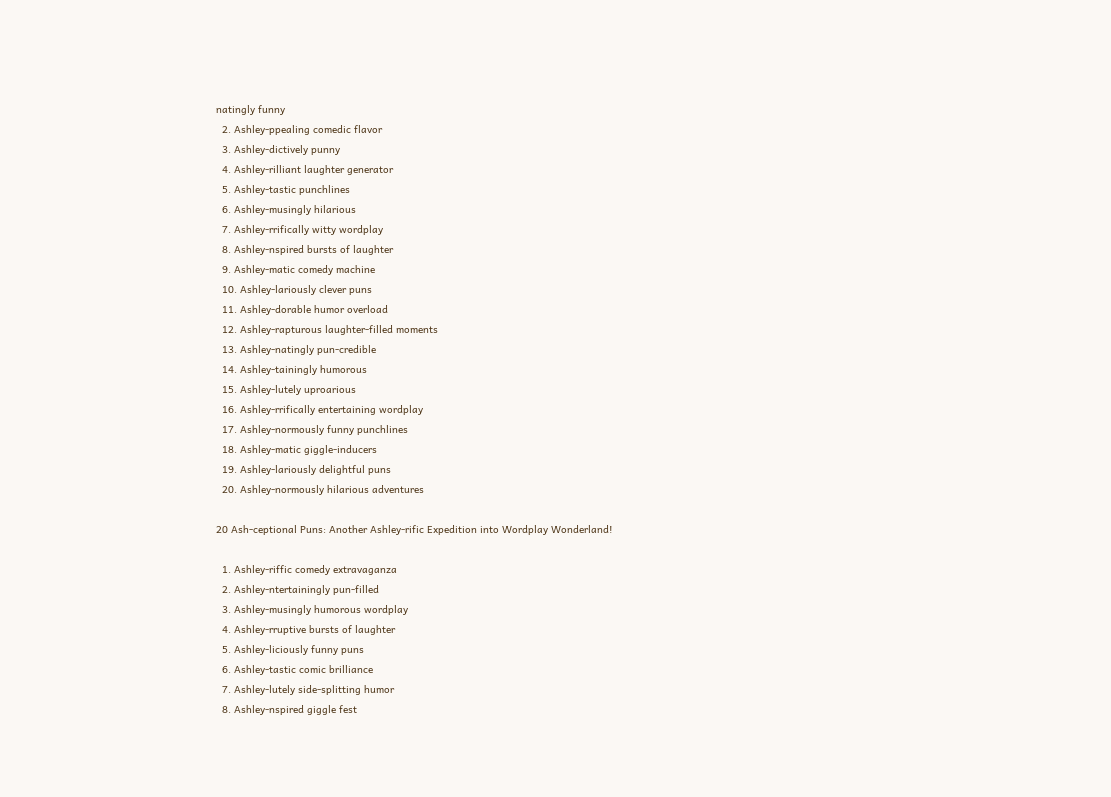natingly funny
  2. Ashley-ppealing comedic flavor
  3. Ashley-dictively punny
  4. Ashley-rilliant laughter generator
  5. Ashley-tastic punchlines
  6. Ashley-musingly hilarious
  7. Ashley-rrifically witty wordplay
  8. Ashley-nspired bursts of laughter
  9. Ashley-matic comedy machine
  10. Ashley-lariously clever puns
  11. Ashley-dorable humor overload
  12. Ashley-rapturous laughter-filled moments
  13. Ashley-natingly pun-credible
  14. Ashley-tainingly humorous
  15. Ashley-lutely uproarious
  16. Ashley-rrifically entertaining wordplay
  17. Ashley-normously funny punchlines
  18. Ashley-matic giggle-inducers
  19. Ashley-lariously delightful puns
  20. Ashley-normously hilarious adventures

20 Ash-ceptional Puns: Another Ashley-rific Expedition into Wordplay Wonderland!

  1. Ashley-riffic comedy extravaganza
  2. Ashley-ntertainingly pun-filled
  3. Ashley-musingly humorous wordplay
  4. Ashley-rruptive bursts of laughter
  5. Ashley-liciously funny puns
  6. Ashley-tastic comic brilliance
  7. Ashley-lutely side-splitting humor
  8. Ashley-nspired giggle fest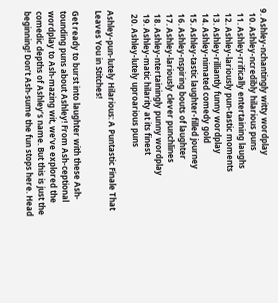9. Ashley-nchantingly witty wordplay
  10. Ashley-ncredibly hilarious puns
  11. Ashley-rrifically entertaining laughs
  12. Ashley-lariously pun-tastic moments
  13. Ashley-rilliantly funny wordplay
  14. Ashley-nimated comedy gold
  15. Ashley-tastic laughter-filled journey
  16. Ashley-nspiring bouts of laughter
  17. Ashley-lariously clever punchlines
  18. Ashley-ntertainingly punny wordplay
  19. Ashley-matic hilarity at its finest
  20. Ashley-lutely uproarious puns

Ashley-pun-lutely Hilarious: A Puntastic Finale That Leaves You in Stitches!

Get ready to burst into laughter with these Ash-tounding puns about Ashley! From Ash-ceptional wordplay to Ash-mazing wit, we’ve explored the comedic depths of Ashley’s name. But this is just the beginning! Don’t Ash-sume the fun stops here. Head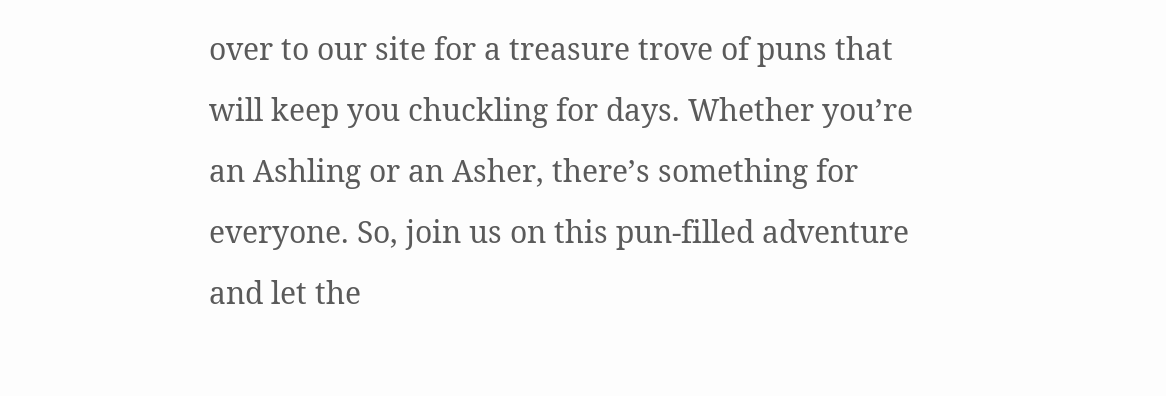over to our site for a treasure trove of puns that will keep you chuckling for days. Whether you’re an Ashling or an Asher, there’s something for everyone. So, join us on this pun-filled adventure and let the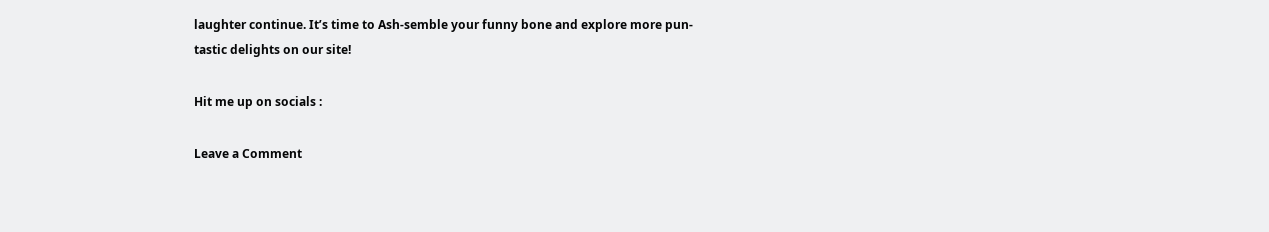laughter continue. It’s time to Ash-semble your funny bone and explore more pun-tastic delights on our site!

Hit me up on socials :

Leave a Comment